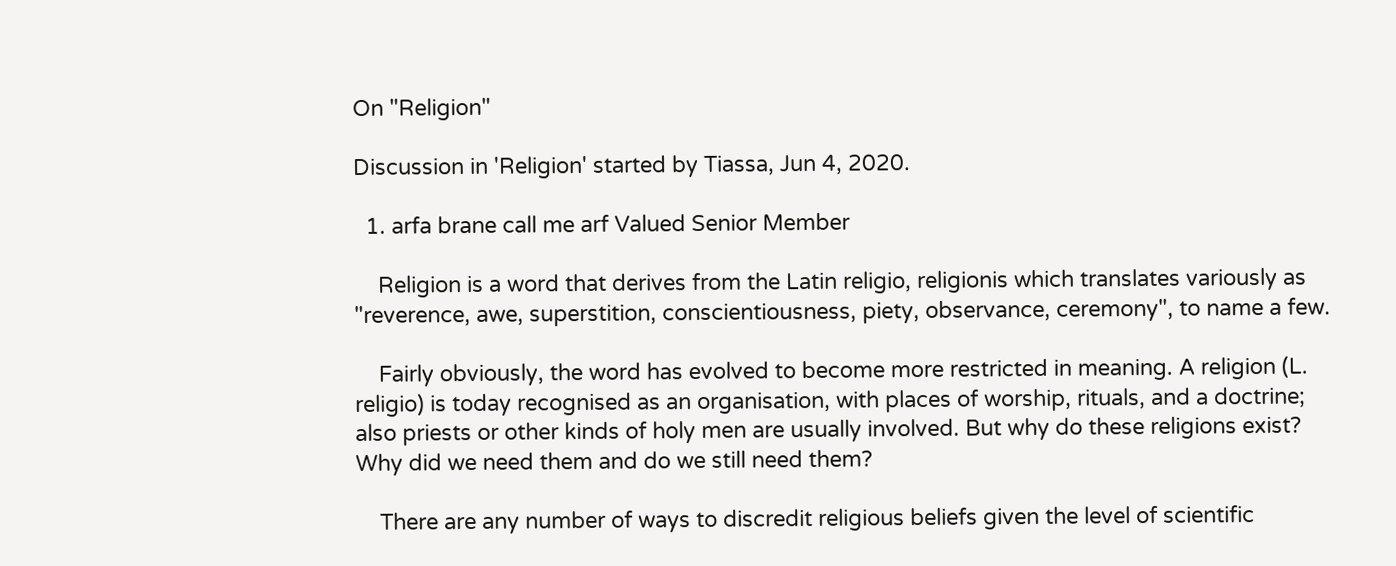On "Religion"

Discussion in 'Religion' started by Tiassa, Jun 4, 2020.

  1. arfa brane call me arf Valued Senior Member

    Religion is a word that derives from the Latin religio, religionis which translates variously as "reverence, awe, superstition, conscientiousness, piety, observance, ceremony", to name a few.

    Fairly obviously, the word has evolved to become more restricted in meaning. A religion (L. religio) is today recognised as an organisation, with places of worship, rituals, and a doctrine; also priests or other kinds of holy men are usually involved. But why do these religions exist? Why did we need them and do we still need them?

    There are any number of ways to discredit religious beliefs given the level of scientific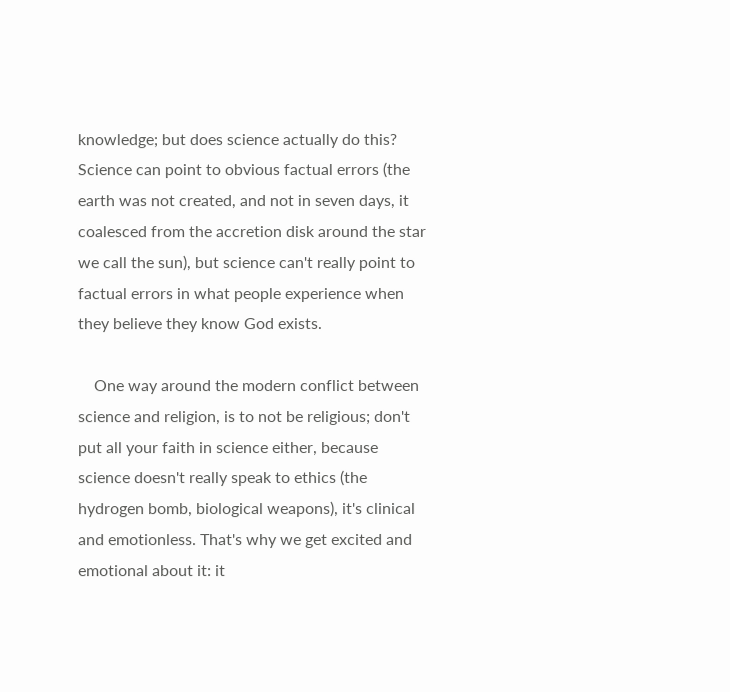knowledge; but does science actually do this? Science can point to obvious factual errors (the earth was not created, and not in seven days, it coalesced from the accretion disk around the star we call the sun), but science can't really point to factual errors in what people experience when they believe they know God exists.

    One way around the modern conflict between science and religion, is to not be religious; don't put all your faith in science either, because science doesn't really speak to ethics (the hydrogen bomb, biological weapons), it's clinical and emotionless. That's why we get excited and emotional about it: it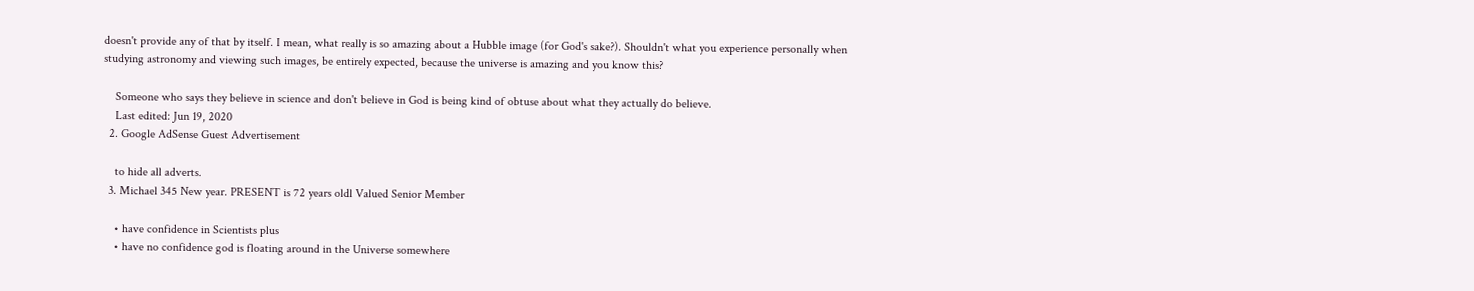doesn't provide any of that by itself. I mean, what really is so amazing about a Hubble image (for God's sake?). Shouldn't what you experience personally when studying astronomy and viewing such images, be entirely expected, because the universe is amazing and you know this?

    Someone who says they believe in science and don't believe in God is being kind of obtuse about what they actually do believe.
    Last edited: Jun 19, 2020
  2. Google AdSense Guest Advertisement

    to hide all adverts.
  3. Michael 345 New year. PRESENT is 72 years oldl Valued Senior Member

    • have confidence in Scientists plus
    • have no confidence god is floating around in the Universe somewhere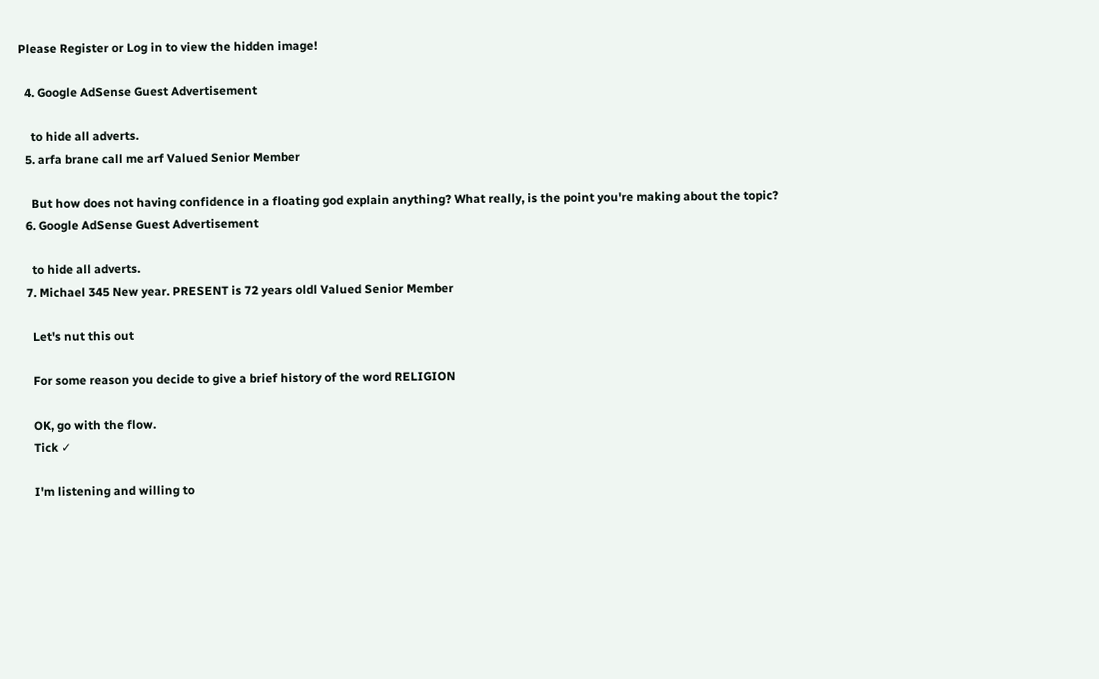Please Register or Log in to view the hidden image!

  4. Google AdSense Guest Advertisement

    to hide all adverts.
  5. arfa brane call me arf Valued Senior Member

    But how does not having confidence in a floating god explain anything? What really, is the point you're making about the topic?
  6. Google AdSense Guest Advertisement

    to hide all adverts.
  7. Michael 345 New year. PRESENT is 72 years oldl Valued Senior Member

    Let's nut this out

    For some reason you decide to give a brief history of the word RELIGION

    OK, go with the flow.
    Tick ✓

    I'm listening and willing to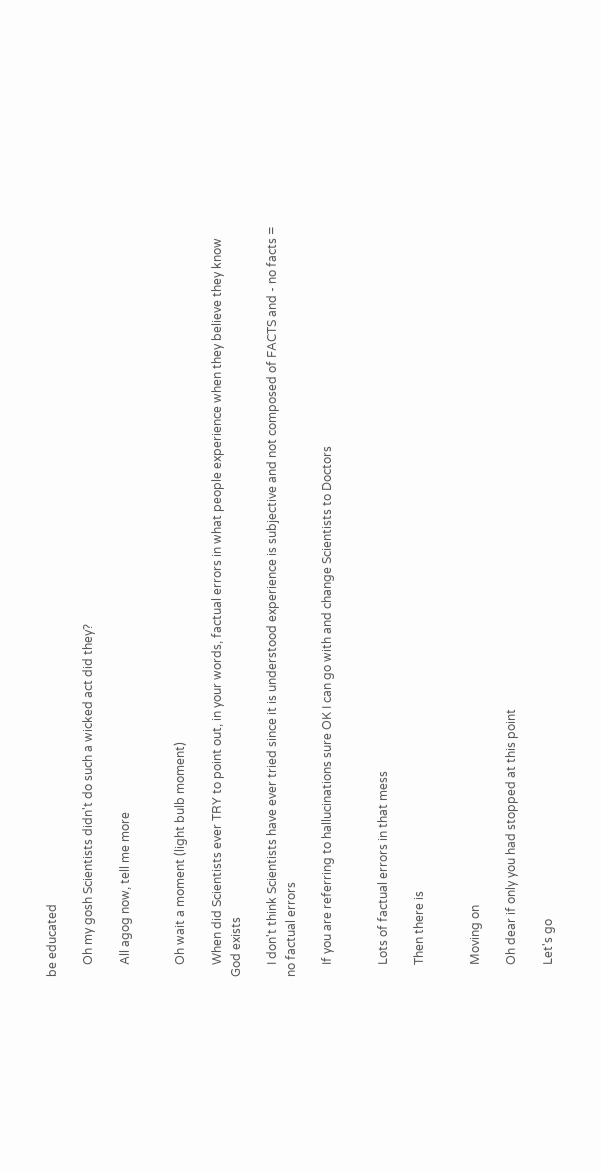be educated

    Oh my gosh Scientists didn't do such a wicked act did they?

    All agog now, tell me more


    Oh wait a moment (light bulb moment)

    When did Scientists ever TRY to point out, in your words, factual errors in what people experience when they believe they know God exists

    I don't think Scientists have ever tried since it is understood experience is subjective and not composed of FACTS and - no facts = no factual errors

    If you are referring to hallucinations sure OK I can go with and change Scientists to Doctors


    Lots of factual errors in that mess

    Then there is


    Moving on

    Oh dear if only you had stopped at this point

    Let's go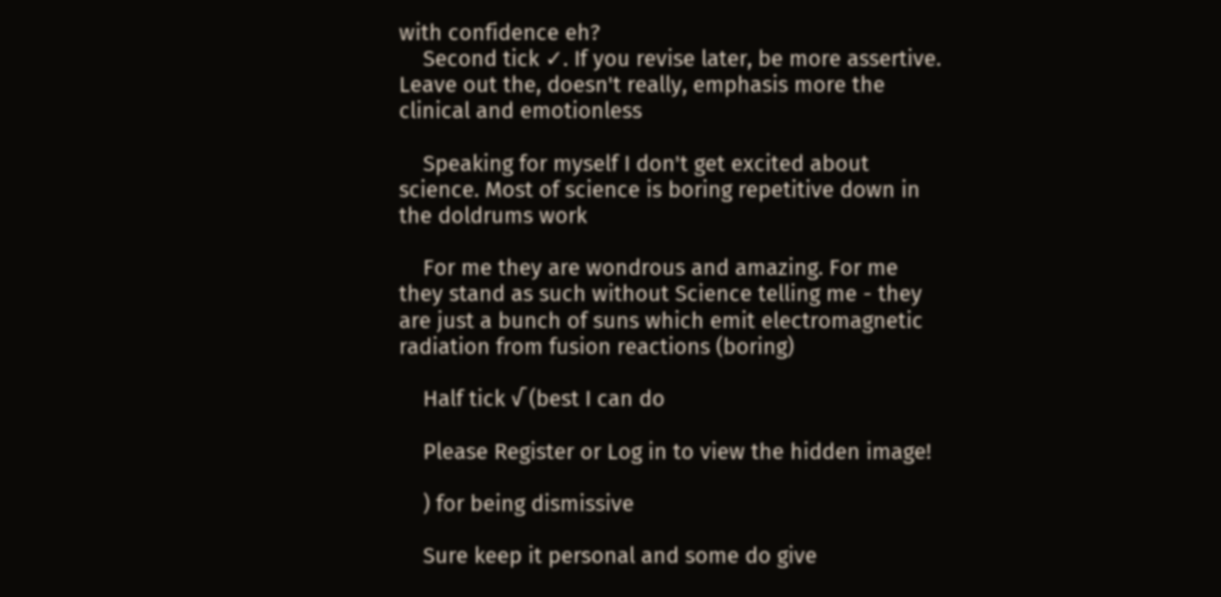with confidence eh?
    Second tick ✓. If you revise later, be more assertive. Leave out the, doesn't really, emphasis more the clinical and emotionless

    Speaking for myself I don't get excited about science. Most of science is boring repetitive down in the doldrums work

    For me they are wondrous and amazing. For me they stand as such without Science telling me - they are just a bunch of suns which emit electromagnetic radiation from fusion reactions (boring)

    Half tick √ (best I can do

    Please Register or Log in to view the hidden image!

    ) for being dismissive

    Sure keep it personal and some do give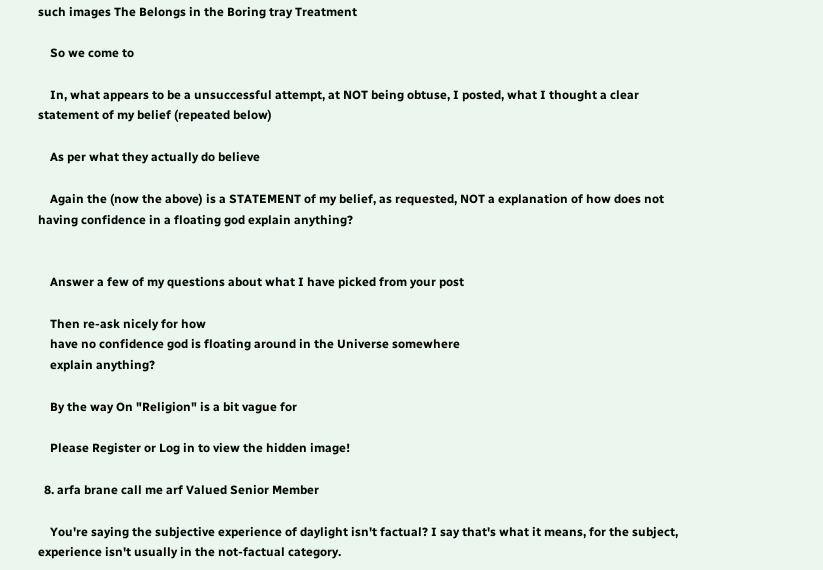such images The Belongs in the Boring tray Treatment

    So we come to

    In, what appears to be a unsuccessful attempt, at NOT being obtuse, I posted, what I thought a clear statement of my belief (repeated below)

    As per what they actually do believe

    Again the (now the above) is a STATEMENT of my belief, as requested, NOT a explanation of how does not having confidence in a floating god explain anything?


    Answer a few of my questions about what I have picked from your post

    Then re-ask nicely for how
    have no confidence god is floating around in the Universe somewhere
    explain anything?

    By the way On "Religion" is a bit vague for

    Please Register or Log in to view the hidden image!

  8. arfa brane call me arf Valued Senior Member

    You're saying the subjective experience of daylight isn't factual? I say that's what it means, for the subject, experience isn't usually in the not-factual category.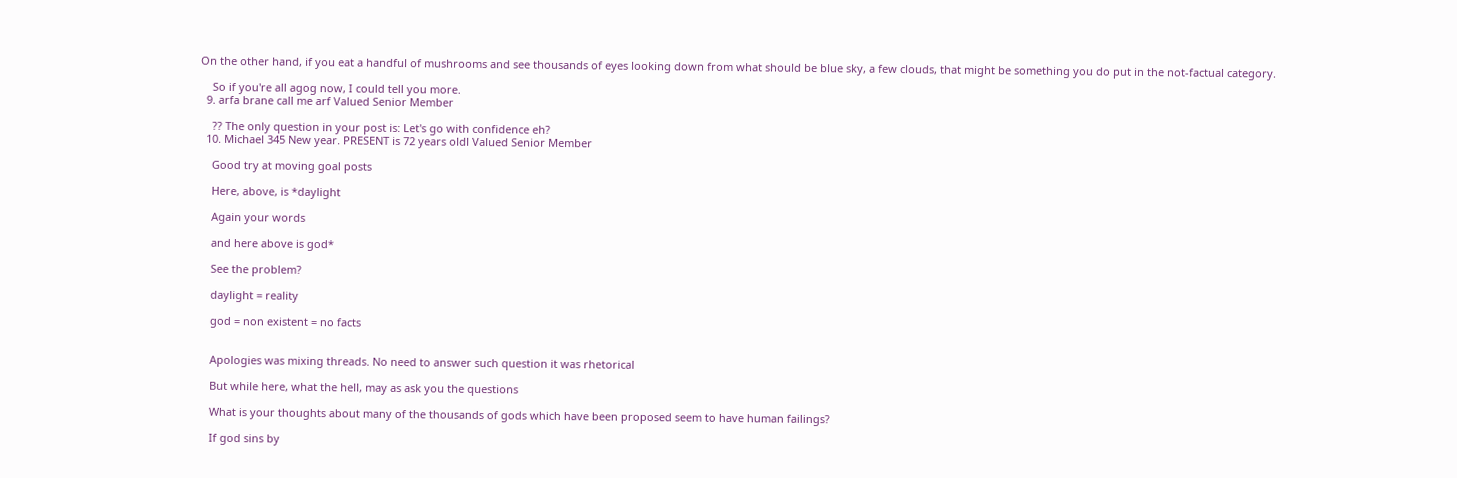On the other hand, if you eat a handful of mushrooms and see thousands of eyes looking down from what should be blue sky, a few clouds, that might be something you do put in the not-factual category.

    So if you're all agog now, I could tell you more.
  9. arfa brane call me arf Valued Senior Member

    ?? The only question in your post is: Let's go with confidence eh?
  10. Michael 345 New year. PRESENT is 72 years oldl Valued Senior Member

    Good try at moving goal posts

    Here, above, is *daylight

    Again your words

    and here above is god*

    See the problem?

    daylight = reality

    god = non existent = no facts


    Apologies was mixing threads. No need to answer such question it was rhetorical

    But while here, what the hell, may as ask you the questions

    What is your thoughts about many of the thousands of gods which have been proposed seem to have human failings?

    If god sins by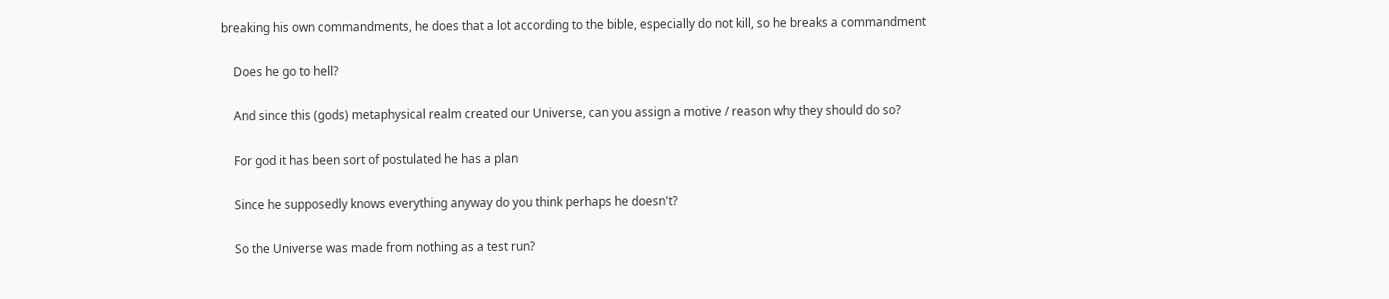breaking his own commandments, he does that a lot according to the bible, especially do not kill, so he breaks a commandment

    Does he go to hell?

    And since this (gods) metaphysical realm created our Universe, can you assign a motive / reason why they should do so?

    For god it has been sort of postulated he has a plan

    Since he supposedly knows everything anyway do you think perhaps he doesn't?

    So the Universe was made from nothing as a test run?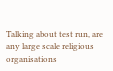Talking about test run, are any large scale religious organisations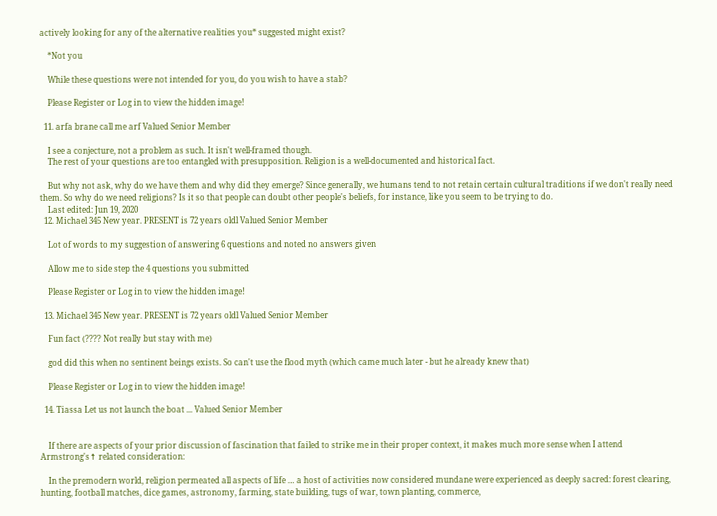actively looking for any of the alternative realities you* suggested might exist?

    *Not you

    While these questions were not intended for you, do you wish to have a stab?

    Please Register or Log in to view the hidden image!

  11. arfa brane call me arf Valued Senior Member

    I see a conjecture, not a problem as such. It isn't well-framed though.
    The rest of your questions are too entangled with presupposition. Religion is a well-documented and historical fact.

    But why not ask, why do we have them and why did they emerge? Since generally, we humans tend to not retain certain cultural traditions if we don't really need them. So why do we need religions? Is it so that people can doubt other people's beliefs, for instance, like you seem to be trying to do.
    Last edited: Jun 19, 2020
  12. Michael 345 New year. PRESENT is 72 years oldl Valued Senior Member

    Lot of words to my suggestion of answering 6 questions and noted no answers given

    Allow me to side step the 4 questions you submitted

    Please Register or Log in to view the hidden image!

  13. Michael 345 New year. PRESENT is 72 years oldl Valued Senior Member

    Fun fact (???? Not really but stay with me)

    god did this when no sentinent beings exists. So can't use the flood myth (which came much later - but he already knew that)

    Please Register or Log in to view the hidden image!

  14. Tiassa Let us not launch the boat ... Valued Senior Member


    If there are aspects of your prior discussion of fascination that failed to strike me in their proper context, it makes much more sense when I attend Armstrong's↑ related consideration:

    In the premodern world, religion permeated all aspects of life … a host of activities now considered mundane were experienced as deeply sacred: forest clearing, hunting, football matches, dice games, astronomy, farming, state building, tugs of war, town planting, commerce,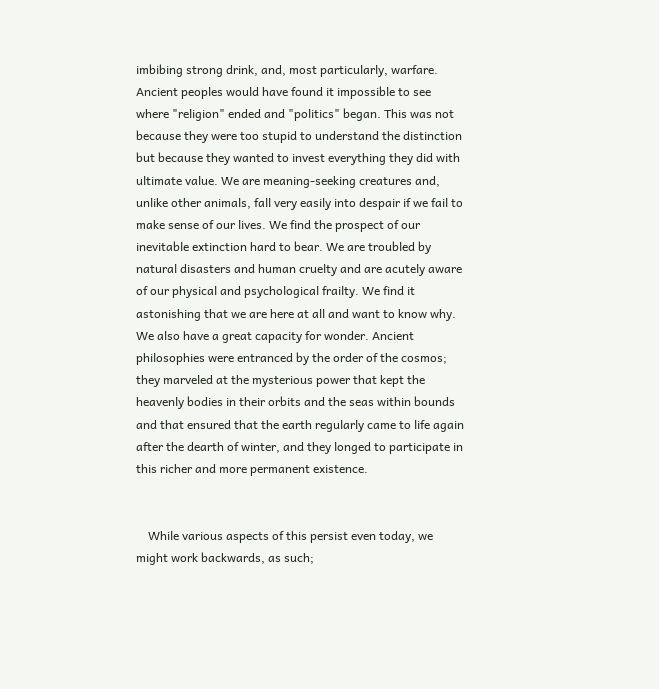imbibing strong drink, and, most particularly, warfare. Ancient peoples would have found it impossible to see where "religion" ended and "politics" began. This was not because they were too stupid to understand the distinction but because they wanted to invest everything they did with ultimate value. We are meaning-seeking creatures and, unlike other animals, fall very easily into despair if we fail to make sense of our lives. We find the prospect of our inevitable extinction hard to bear. We are troubled by natural disasters and human cruelty and are acutely aware of our physical and psychological frailty. We find it astonishing that we are here at all and want to know why. We also have a great capacity for wonder. Ancient philosophies were entranced by the order of the cosmos; they marveled at the mysterious power that kept the heavenly bodies in their orbits and the seas within bounds and that ensured that the earth regularly came to life again after the dearth of winter, and they longed to participate in this richer and more permanent existence.


    While various aspects of this persist even today, we might work backwards, as such;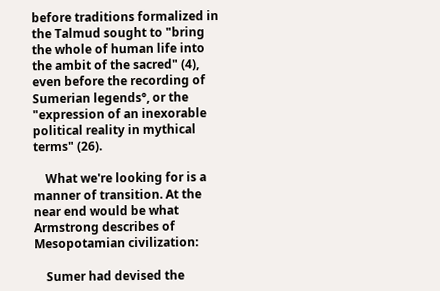before traditions formalized in the Talmud sought to "bring the whole of human life into the ambit of the sacred" (4), even before the recording of Sumerian legends°, or the "expression of an inexorable political reality in mythical terms" (26).

    What we're looking for is a manner of transition. At the near end would be what Armstrong describes of Mesopotamian civilization:

    Sumer had devised the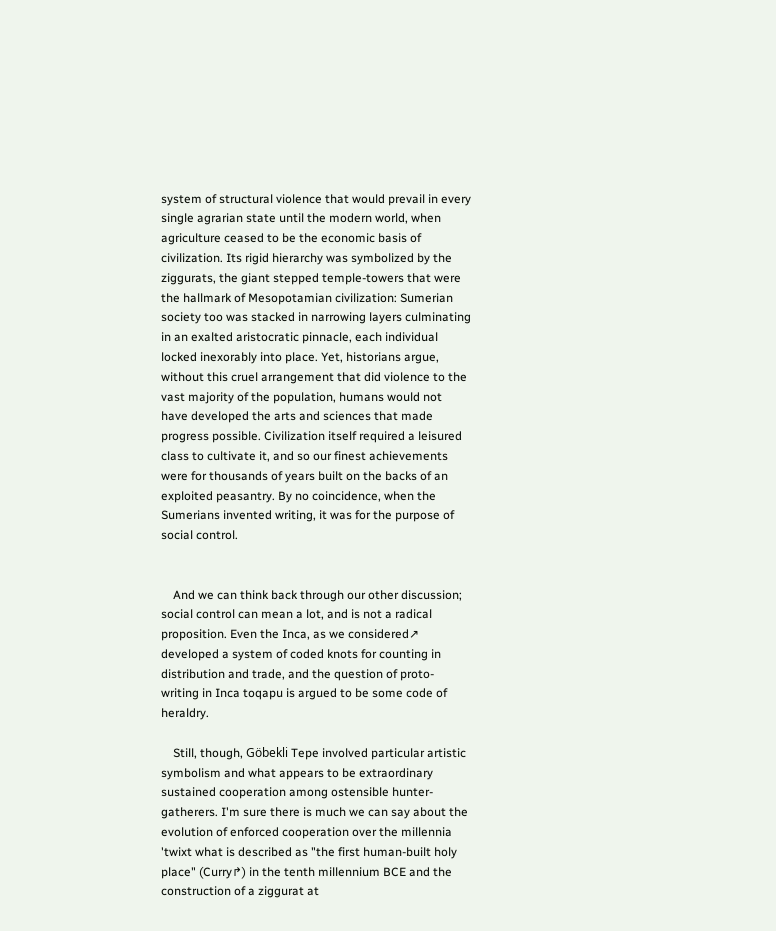system of structural violence that would prevail in every single agrarian state until the modern world, when agriculture ceased to be the economic basis of civilization. Its rigid hierarchy was symbolized by the ziggurats, the giant stepped temple-towers that were the hallmark of Mesopotamian civilization: Sumerian society too was stacked in narrowing layers culminating in an exalted aristocratic pinnacle, each individual locked inexorably into place. Yet, historians argue, without this cruel arrangement that did violence to the vast majority of the population, humans would not have developed the arts and sciences that made progress possible. Civilization itself required a leisured class to cultivate it, and so our finest achievements were for thousands of years built on the backs of an exploited peasantry. By no coincidence, when the Sumerians invented writing, it was for the purpose of social control.


    And we can think back through our other discussion; social control can mean a lot, and is not a radical proposition. Even the Inca, as we considered↗ developed a system of coded knots for counting in distribution and trade, and the question of proto-writing in Inca toqapu is argued to be some code of heraldry.

    Still, though, Göbekli Tepe involved particular artistic symbolism and what appears to be extraordinary sustained cooperation among ostensible hunter-gatherers. I'm sure there is much we can say about the evolution of enforced cooperation over the millennia 'twixt what is described as "the first human-built holy place" (Curry↱) in the tenth millennium BCE and the construction of a ziggurat at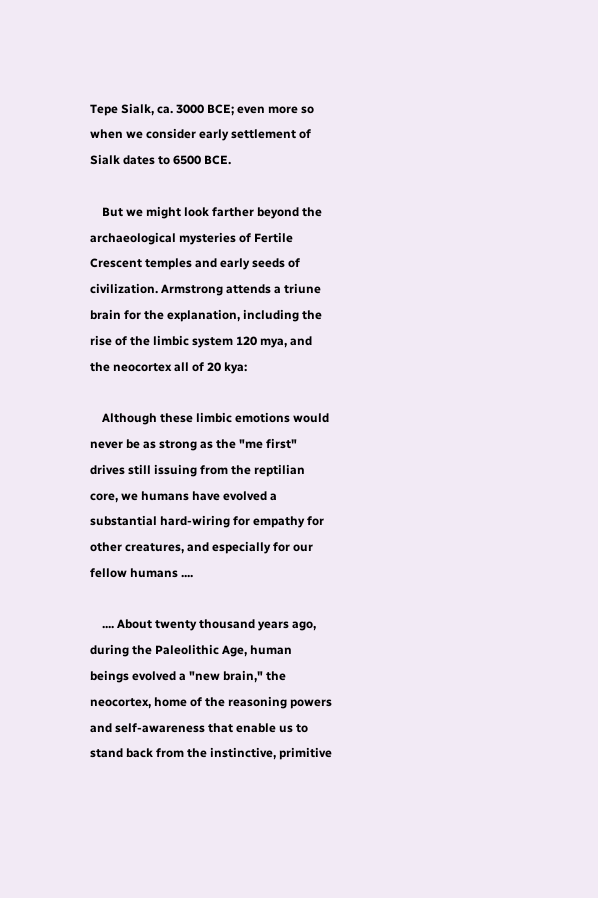Tepe Sialk, ca. 3000 BCE; even more so when we consider early settlement of Sialk dates to 6500 BCE.

    But we might look farther beyond the archaeological mysteries of Fertile Crescent temples and early seeds of civilization. Armstrong attends a triune brain for the explanation, including the rise of the limbic system 120 mya, and the neocortex all of 20 kya:

    Although these limbic emotions would never be as strong as the "me first" drives still issuing from the reptilian core, we humans have evolved a substantial hard-wiring for empathy for other creatures, and especially for our fellow humans ....

    .... About twenty thousand years ago, during the Paleolithic Age, human beings evolved a "new brain," the neocortex, home of the reasoning powers and self-awareness that enable us to stand back from the instinctive, primitive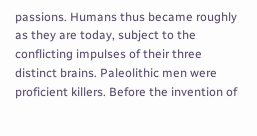passions. Humans thus became roughly as they are today, subject to the conflicting impulses of their three distinct brains. Paleolithic men were proficient killers. Before the invention of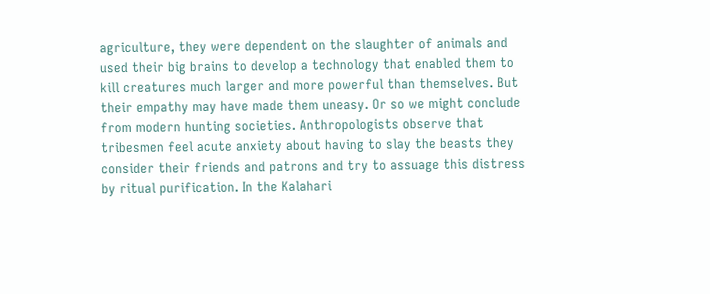agriculture, they were dependent on the slaughter of animals and used their big brains to develop a technology that enabled them to kill creatures much larger and more powerful than themselves. But their empathy may have made them uneasy. Or so we might conclude from modern hunting societies. Anthropologists observe that tribesmen feel acute anxiety about having to slay the beasts they consider their friends and patrons and try to assuage this distress by ritual purification. In the Kalahari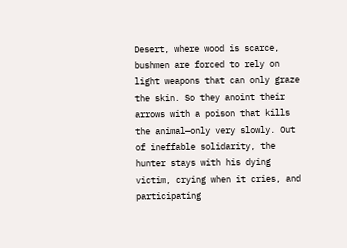Desert, where wood is scarce, bushmen are forced to rely on light weapons that can only graze the skin. So they anoint their arrows with a poison that kills the animal—only very slowly. Out of ineffable solidarity, the hunter stays with his dying victim, crying when it cries, and participating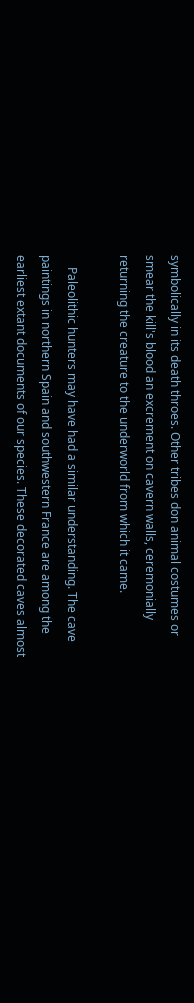symbolically in its death throes. Other tribes don animal costumes or smear the kill's blood an excrement on cavern walls, ceremonially returning the creature to the underworld from which it came.

    Paleolithic hunters may have had a similar understanding. The cave paintings in northern Spain and southwestern France are among the earliest extant documents of our species. These decorated caves almost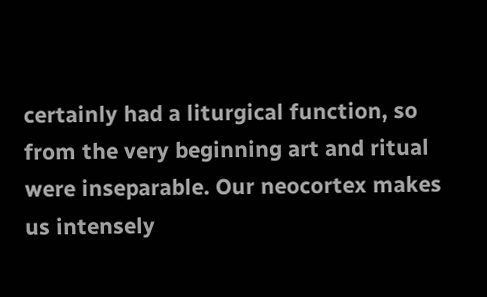certainly had a liturgical function, so from the very beginning art and ritual were inseparable. Our neocortex makes us intensely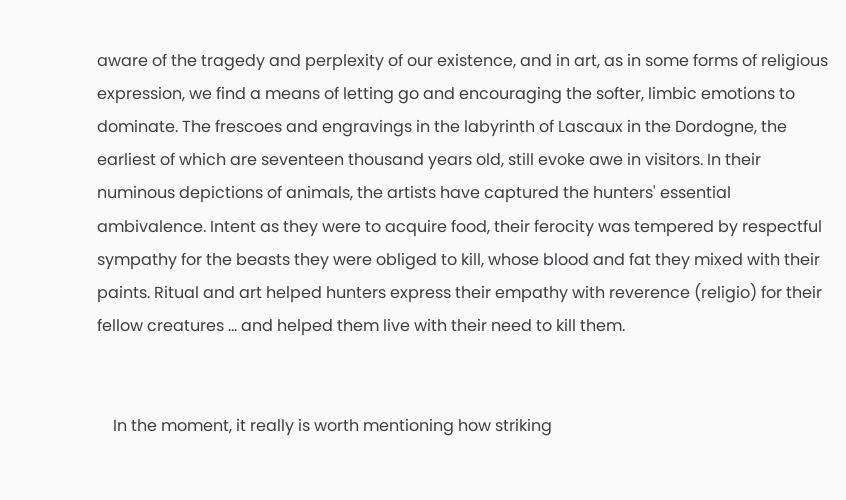aware of the tragedy and perplexity of our existence, and in art, as in some forms of religious expression, we find a means of letting go and encouraging the softer, limbic emotions to dominate. The frescoes and engravings in the labyrinth of Lascaux in the Dordogne, the earliest of which are seventeen thousand years old, still evoke awe in visitors. In their numinous depictions of animals, the artists have captured the hunters' essential ambivalence. Intent as they were to acquire food, their ferocity was tempered by respectful sympathy for the beasts they were obliged to kill, whose blood and fat they mixed with their paints. Ritual and art helped hunters express their empathy with reverence (religio) for their fellow creatures ... and helped them live with their need to kill them.


    In the moment, it really is worth mentioning how striking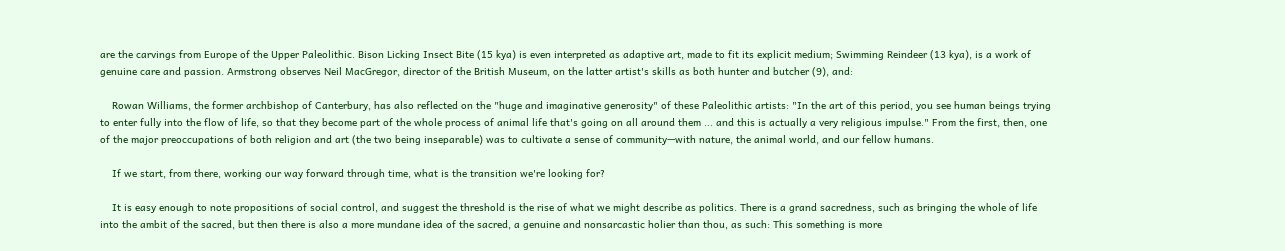are the carvings from Europe of the Upper Paleolithic. Bison Licking Insect Bite (15 kya) is even interpreted as adaptive art, made to fit its explicit medium; Swimming Reindeer (13 kya), is a work of genuine care and passion. Armstrong observes Neil MacGregor, director of the British Museum, on the latter artist's skills as both hunter and butcher (9), and:

    Rowan Williams, the former archbishop of Canterbury, has also reflected on the "huge and imaginative generosity" of these Paleolithic artists: "In the art of this period, you see human beings trying to enter fully into the flow of life, so that they become part of the whole process of animal life that's going on all around them ... and this is actually a very religious impulse." From the first, then, one of the major preoccupations of both religion and art (the two being inseparable) was to cultivate a sense of community—with nature, the animal world, and our fellow humans.

    If we start, from there, working our way forward through time, what is the transition we're looking for?

    It is easy enough to note propositions of social control, and suggest the threshold is the rise of what we might describe as politics. There is a grand sacredness, such as bringing the whole of life into the ambit of the sacred, but then there is also a more mundane idea of the sacred, a genuine and nonsarcastic holier than thou, as such: This something is more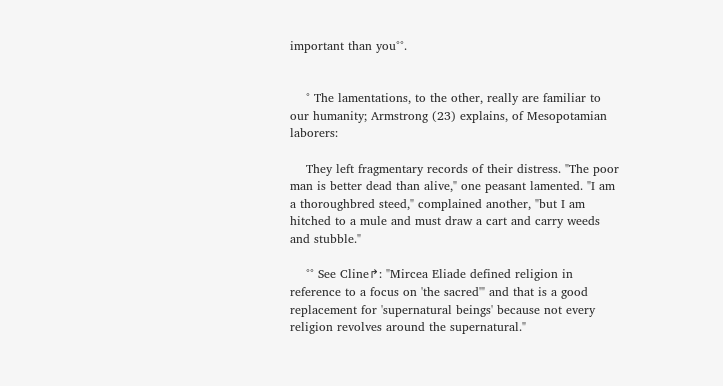important than you°°.


    ° The lamentations, to the other, really are familiar to our humanity; Armstrong (23) explains, of Mesopotamian laborers:

    They left fragmentary records of their distress. "The poor man is better dead than alive," one peasant lamented. "I am a thoroughbred steed," complained another, "but I am hitched to a mule and must draw a cart and carry weeds and stubble."

    °° See Cline↱: "Mircea Eliade defined religion in reference to a focus on 'the sacred'" and that is a good replacement for 'supernatural beings' because not every religion revolves around the supernatural."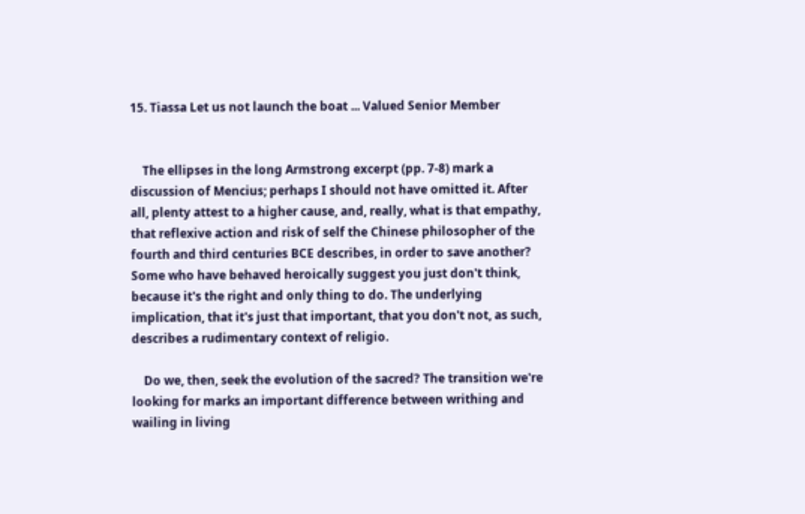15. Tiassa Let us not launch the boat ... Valued Senior Member


    The ellipses in the long Armstrong excerpt (pp. 7-8) mark a discussion of Mencius; perhaps I should not have omitted it. After all, plenty attest to a higher cause, and, really, what is that empathy, that reflexive action and risk of self the Chinese philosopher of the fourth and third centuries BCE describes, in order to save another? Some who have behaved heroically suggest you just don't think, because it's the right and only thing to do. The underlying implication, that it's just that important, that you don't not, as such, describes a rudimentary context of religio.

    Do we, then, seek the evolution of the sacred? The transition we're looking for marks an important difference between writhing and wailing in living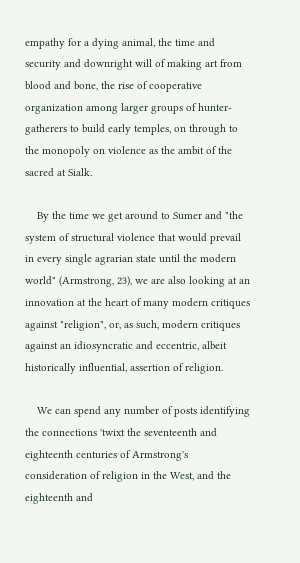empathy for a dying animal, the time and security and downright will of making art from blood and bone, the rise of cooperative organization among larger groups of hunter-gatherers to build early temples, on through to the monopoly on violence as the ambit of the sacred at Sialk.

    By the time we get around to Sumer and "the system of structural violence that would prevail in every single agrarian state until the modern world" (Armstrong, 23), we are also looking at an innovation at the heart of many modern critiques against "religion", or, as such, modern critiques against an idiosyncratic and eccentric, albeit historically influential, assertion of religion.

    We can spend any number of posts identifying the connections 'twixt the seventeenth and eighteenth centuries of Armstrong's consideration of religion in the West, and the eighteenth and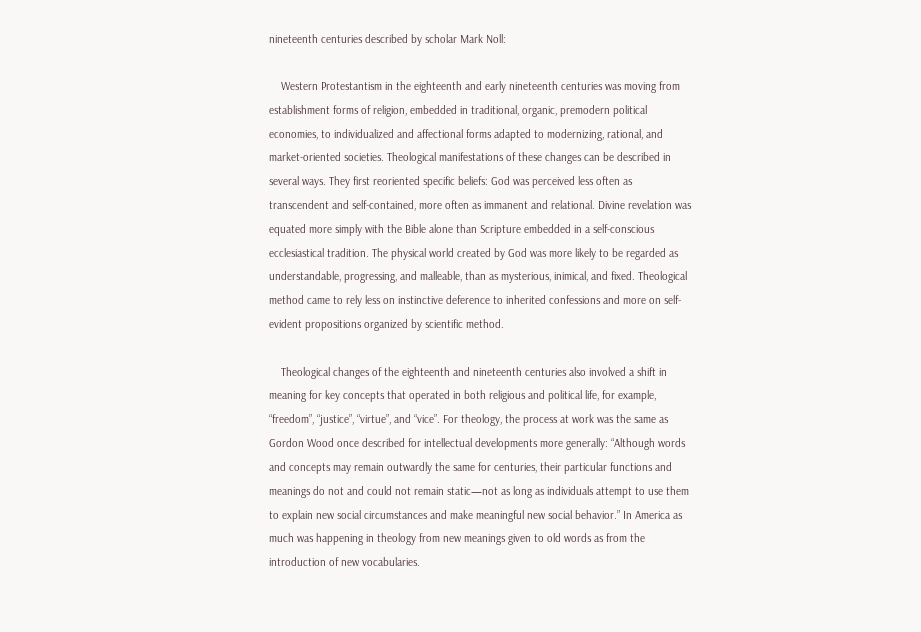nineteenth centuries described by scholar Mark Noll:

    Western Protestantism in the eighteenth and early nineteenth centuries was moving from establishment forms of religion, embedded in traditional, organic, premodern political economies, to individualized and affectional forms adapted to modernizing, rational, and market-oriented societies. Theological manifestations of these changes can be described in several ways. They first reoriented specific beliefs: God was perceived less often as transcendent and self-contained, more often as immanent and relational. Divine revelation was equated more simply with the Bible alone than Scripture embedded in a self-conscious ecclesiastical tradition. The physical world created by God was more likely to be regarded as understandable, progressing, and malleable, than as mysterious, inimical, and fixed. Theological method came to rely less on instinctive deference to inherited confessions and more on self-evident propositions organized by scientific method.

    Theological changes of the eighteenth and nineteenth centuries also involved a shift in meaning for key concepts that operated in both religious and political life, for example, “freedom”, “justice”, “virtue”, and “vice”. For theology, the process at work was the same as Gordon Wood once described for intellectual developments more generally: “Although words and concepts may remain outwardly the same for centuries, their particular functions and meanings do not and could not remain static—not as long as individuals attempt to use them to explain new social circumstances and make meaningful new social behavior.” In America as much was happening in theology from new meanings given to old words as from the introduction of new vocabularies.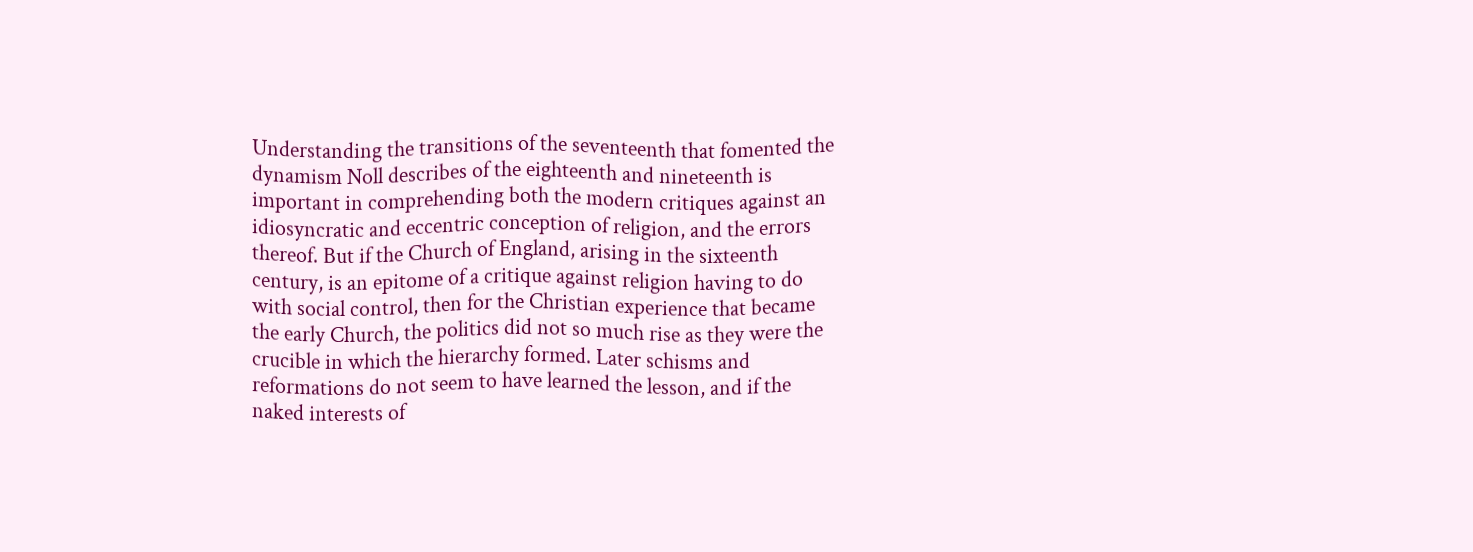Understanding the transitions of the seventeenth that fomented the dynamism Noll describes of the eighteenth and nineteenth is important in comprehending both the modern critiques against an idiosyncratic and eccentric conception of religion, and the errors thereof. But if the Church of England, arising in the sixteenth century, is an epitome of a critique against religion having to do with social control, then for the Christian experience that became the early Church, the politics did not so much rise as they were the crucible in which the hierarchy formed. Later schisms and reformations do not seem to have learned the lesson, and if the naked interests of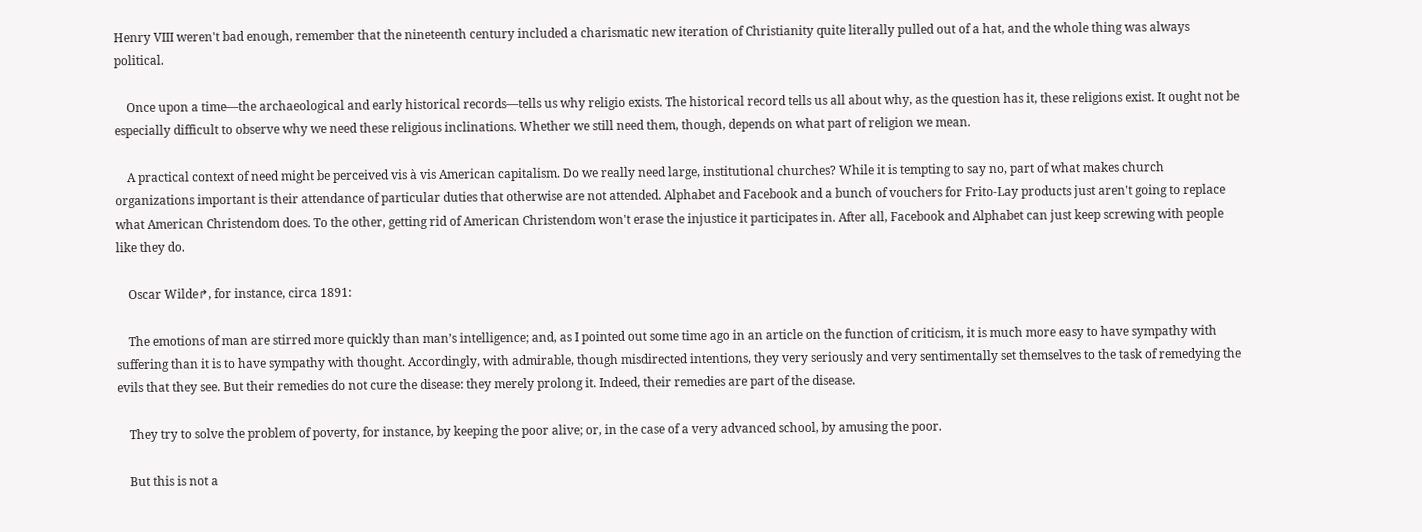Henry VIII weren't bad enough, remember that the nineteenth century included a charismatic new iteration of Christianity quite literally pulled out of a hat, and the whole thing was always political.

    Once upon a time—the archaeological and early historical records—tells us why religio exists. The historical record tells us all about why, as the question has it, these religions exist. It ought not be especially difficult to observe why we need these religious inclinations. Whether we still need them, though, depends on what part of religion we mean.

    A practical context of need might be perceived vis à vis American capitalism. Do we really need large, institutional churches? While it is tempting to say no, part of what makes church organizations important is their attendance of particular duties that otherwise are not attended. Alphabet and Facebook and a bunch of vouchers for Frito-Lay products just aren't going to replace what American Christendom does. To the other, getting rid of American Christendom won't erase the injustice it participates in. After all, Facebook and Alphabet can just keep screwing with people like they do.

    Oscar Wilde↱, for instance, circa 1891:

    The emotions of man are stirred more quickly than man’s intelligence; and, as I pointed out some time ago in an article on the function of criticism, it is much more easy to have sympathy with suffering than it is to have sympathy with thought. Accordingly, with admirable, though misdirected intentions, they very seriously and very sentimentally set themselves to the task of remedying the evils that they see. But their remedies do not cure the disease: they merely prolong it. Indeed, their remedies are part of the disease.

    They try to solve the problem of poverty, for instance, by keeping the poor alive; or, in the case of a very advanced school, by amusing the poor.

    But this is not a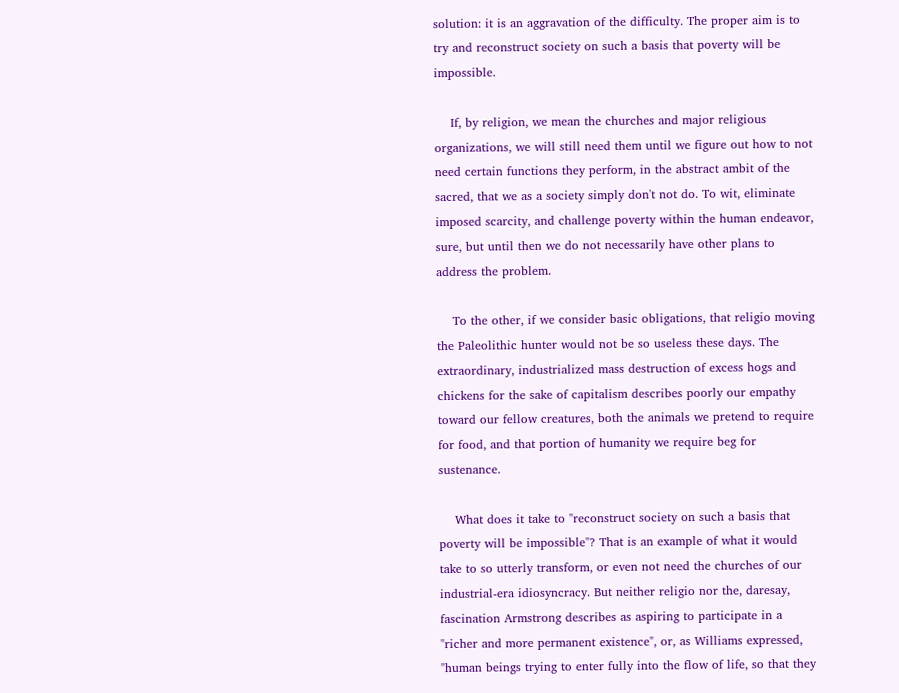solution: it is an aggravation of the difficulty. The proper aim is to try and reconstruct society on such a basis that poverty will be impossible.

    If, by religion, we mean the churches and major religious organizations, we will still need them until we figure out how to not need certain functions they perform, in the abstract ambit of the sacred, that we as a society simply don't not do. To wit, eliminate imposed scarcity, and challenge poverty within the human endeavor, sure, but until then we do not necessarily have other plans to address the problem.

    To the other, if we consider basic obligations, that religio moving the Paleolithic hunter would not be so useless these days. The extraordinary, industrialized mass destruction of excess hogs and chickens for the sake of capitalism describes poorly our empathy toward our fellow creatures, both the animals we pretend to require for food, and that portion of humanity we require beg for sustenance.

    What does it take to "reconstruct society on such a basis that poverty will be impossible"? That is an example of what it would take to so utterly transform, or even not need the churches of our industrial-era idiosyncracy. But neither religio nor the, daresay, fascination Armstrong describes as aspiring to participate in a "richer and more permanent existence", or, as Williams expressed, "human beings trying to enter fully into the flow of life, so that they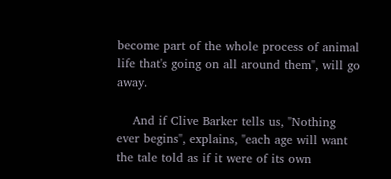become part of the whole process of animal life that's going on all around them", will go away.

    And if Clive Barker tells us, "Nothing ever begins", explains, "each age will want the tale told as if it were of its own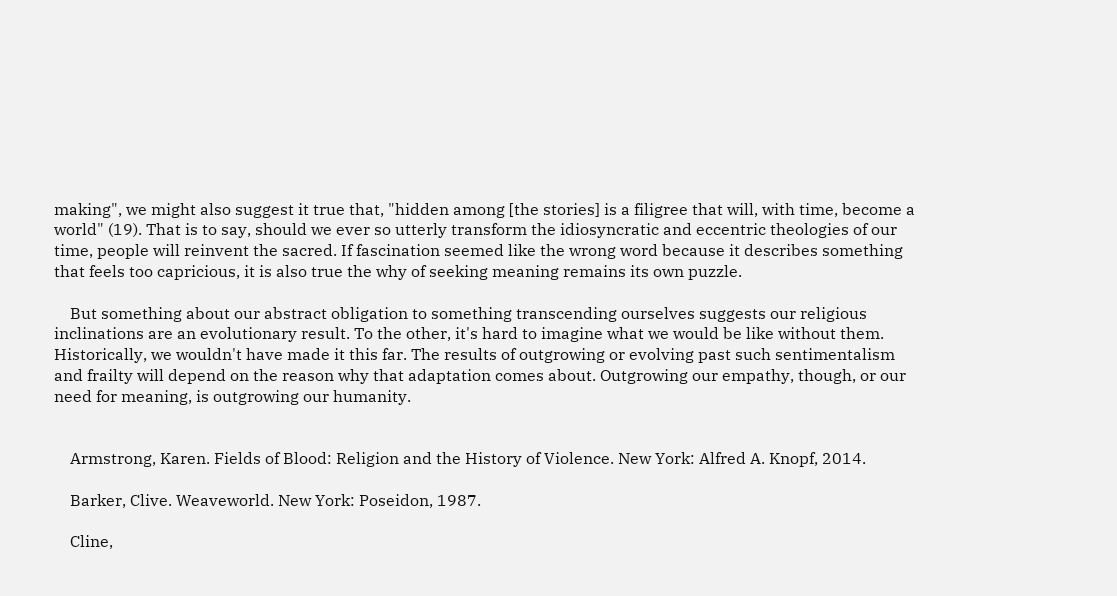making", we might also suggest it true that, "hidden among [the stories] is a filigree that will, with time, become a world" (19). That is to say, should we ever so utterly transform the idiosyncratic and eccentric theologies of our time, people will reinvent the sacred. If fascination seemed like the wrong word because it describes something that feels too capricious, it is also true the why of seeking meaning remains its own puzzle.

    But something about our abstract obligation to something transcending ourselves suggests our religious inclinations are an evolutionary result. To the other, it's hard to imagine what we would be like without them. Historically, we wouldn't have made it this far. The results of outgrowing or evolving past such sentimentalism and frailty will depend on the reason why that adaptation comes about. Outgrowing our empathy, though, or our need for meaning, is outgrowing our humanity.


    Armstrong, Karen. Fields of Blood: Religion and the History of Violence. New York: Alfred A. Knopf, 2014.

    Barker, Clive. Weaveworld. New York: Poseidon, 1987.

    Cline,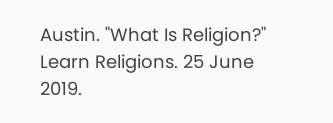Austin. "What Is Religion?" Learn Religions. 25 June 2019.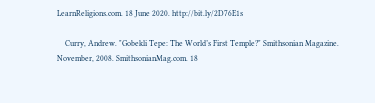LearnReligions.com. 18 June 2020. http://bit.ly/2D76E1s

    Curry, Andrew. "Gobekli Tepe: The World’s First Temple?" Smithsonian Magazine. November, 2008. SmithsonianMag.com. 18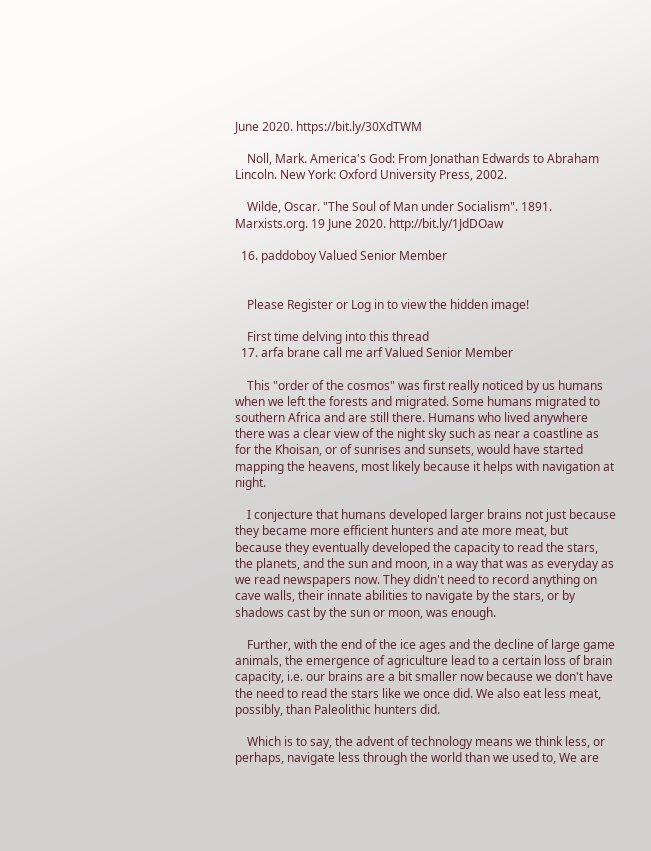June 2020. https://bit.ly/30XdTWM

    Noll, Mark. America's God: From Jonathan Edwards to Abraham Lincoln. New York: Oxford University Press, 2002.

    Wilde, Oscar. "The Soul of Man under Socialism". 1891. Marxists.org. 19 June 2020. http://bit.ly/1JdDOaw

  16. paddoboy Valued Senior Member


    Please Register or Log in to view the hidden image!

    First time delving into this thread
  17. arfa brane call me arf Valued Senior Member

    This "order of the cosmos" was first really noticed by us humans when we left the forests and migrated. Some humans migrated to southern Africa and are still there. Humans who lived anywhere there was a clear view of the night sky such as near a coastline as for the Khoisan, or of sunrises and sunsets, would have started mapping the heavens, most likely because it helps with navigation at night.

    I conjecture that humans developed larger brains not just because they became more efficient hunters and ate more meat, but because they eventually developed the capacity to read the stars, the planets, and the sun and moon, in a way that was as everyday as we read newspapers now. They didn't need to record anything on cave walls, their innate abilities to navigate by the stars, or by shadows cast by the sun or moon, was enough.

    Further, with the end of the ice ages and the decline of large game animals, the emergence of agriculture lead to a certain loss of brain capacity, i.e. our brains are a bit smaller now because we don't have the need to read the stars like we once did. We also eat less meat, possibly, than Paleolithic hunters did.

    Which is to say, the advent of technology means we think less, or perhaps, navigate less through the world than we used to, We are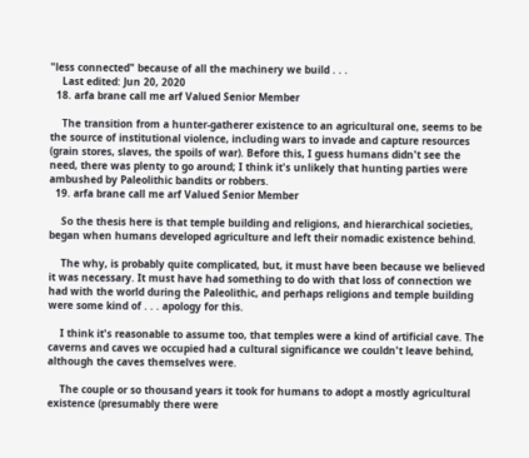"less connected" because of all the machinery we build . . .
    Last edited: Jun 20, 2020
  18. arfa brane call me arf Valued Senior Member

    The transition from a hunter-gatherer existence to an agricultural one, seems to be the source of institutional violence, including wars to invade and capture resources (grain stores, slaves, the spoils of war). Before this, I guess humans didn't see the need, there was plenty to go around; I think it's unlikely that hunting parties were ambushed by Paleolithic bandits or robbers.
  19. arfa brane call me arf Valued Senior Member

    So the thesis here is that temple building and religions, and hierarchical societies, began when humans developed agriculture and left their nomadic existence behind.

    The why, is probably quite complicated, but, it must have been because we believed it was necessary. It must have had something to do with that loss of connection we had with the world during the Paleolithic, and perhaps religions and temple building were some kind of . . . apology for this.

    I think it's reasonable to assume too, that temples were a kind of artificial cave. The caverns and caves we occupied had a cultural significance we couldn't leave behind, although the caves themselves were.

    The couple or so thousand years it took for humans to adopt a mostly agricultural existence (presumably there were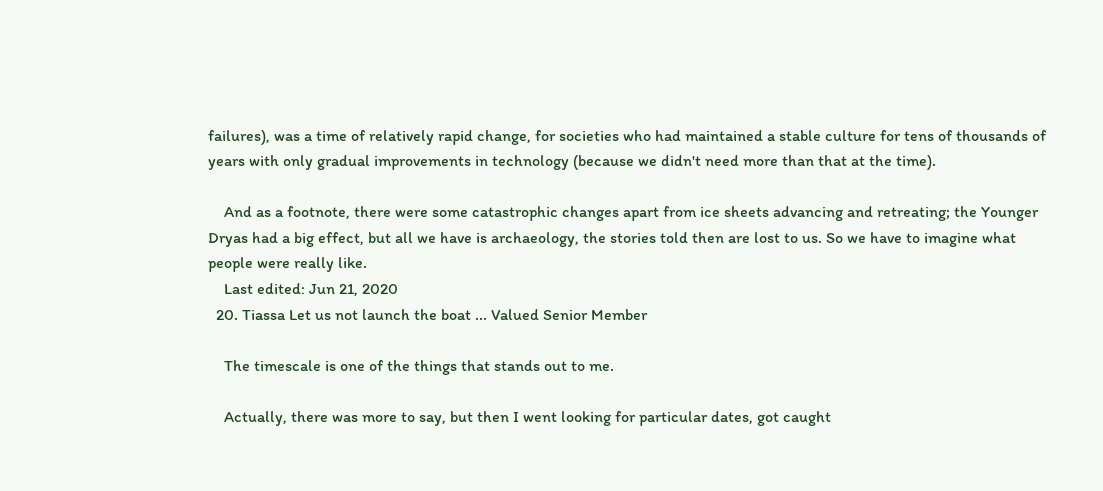failures), was a time of relatively rapid change, for societies who had maintained a stable culture for tens of thousands of years with only gradual improvements in technology (because we didn't need more than that at the time).

    And as a footnote, there were some catastrophic changes apart from ice sheets advancing and retreating; the Younger Dryas had a big effect, but all we have is archaeology, the stories told then are lost to us. So we have to imagine what people were really like.
    Last edited: Jun 21, 2020
  20. Tiassa Let us not launch the boat ... Valued Senior Member

    The timescale is one of the things that stands out to me.

    Actually, there was more to say, but then I went looking for particular dates, got caught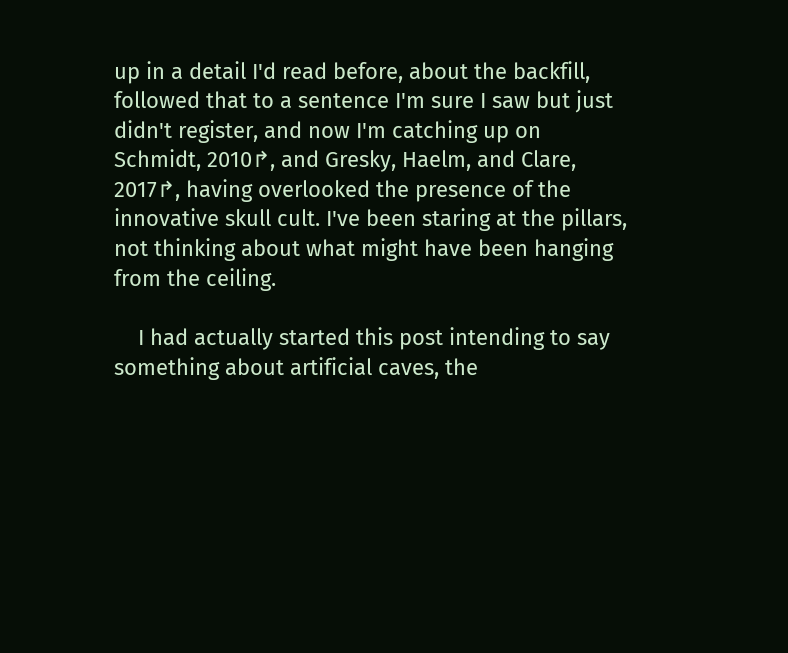up in a detail I'd read before, about the backfill, followed that to a sentence I'm sure I saw but just didn't register, and now I'm catching up on Schmidt, 2010↱, and Gresky, Haelm, and Clare, 2017↱, having overlooked the presence of the innovative skull cult. I've been staring at the pillars, not thinking about what might have been hanging from the ceiling.

    I had actually started this post intending to say something about artificial caves, the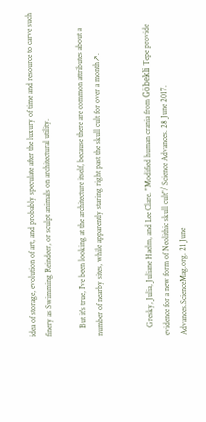idea of storage, evolution of art, and probably speculate after the luxury of time and resource to carve such finery as Swimming Reindeer, or sculpt animals on architectural utility.

    But it's true, I've been looking at the architecture itself, because there are common attributes about a number of nearby sites, while apparently staring right past the skull cult for over a month↗.


    Gresky, Julia, Juliane Haelm, and Lee Clare. "Modified human crania from Göbekli Tepe provide evidence for a new form of Neolithic skull cult"/ Science Advances. 28 June 2017. Advances.ScienceMag.org. 21 June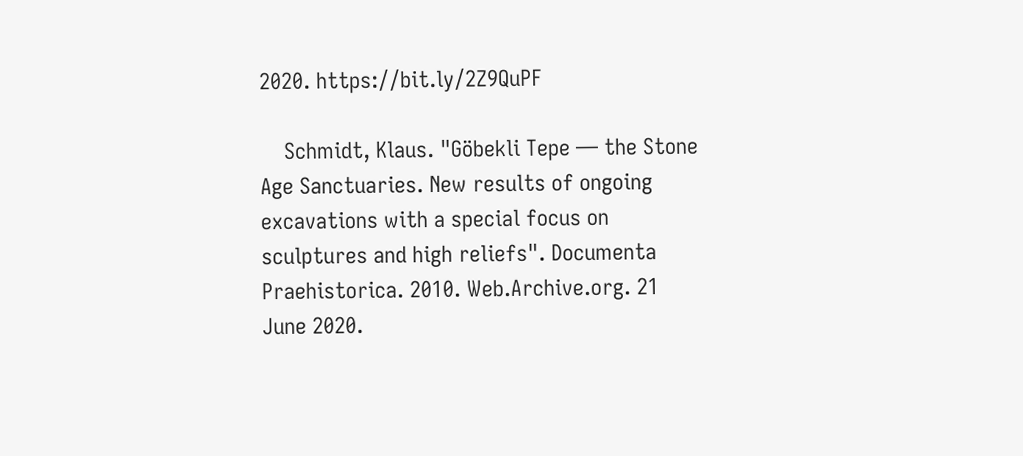2020. https://bit.ly/2Z9QuPF

    Schmidt, Klaus. "Göbekli Tepe — the Stone Age Sanctuaries. New results of ongoing excavations with a special focus on sculptures and high reliefs". Documenta Praehistorica. 2010. Web.Archive.org. 21 June 2020.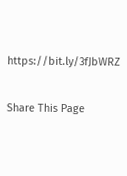https://bit.ly/3fJbWRZ

Share This Page